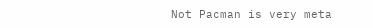Not Pacman is very meta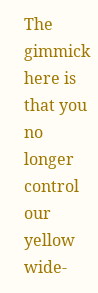The gimmick here is that you no longer control our yellow wide-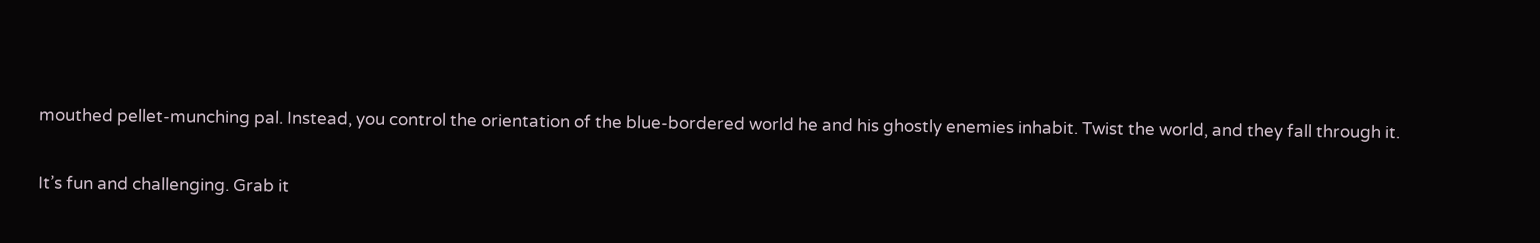mouthed pellet-munching pal. Instead, you control the orientation of the blue-bordered world he and his ghostly enemies inhabit. Twist the world, and they fall through it.

It’s fun and challenging. Grab it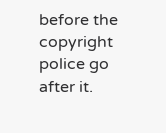before the copyright police go after it.